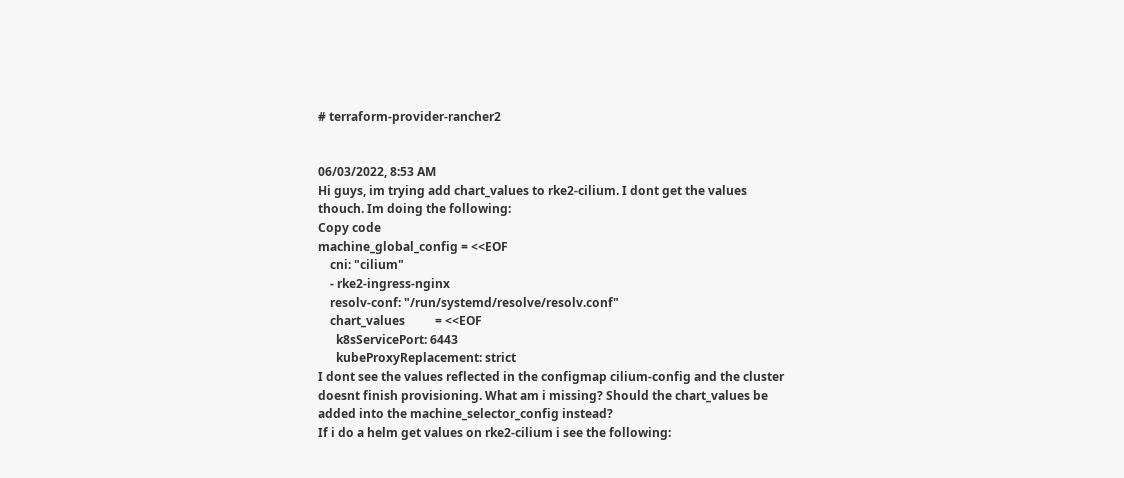# terraform-provider-rancher2


06/03/2022, 8:53 AM
Hi guys, im trying add chart_values to rke2-cilium. I dont get the values thouch. Im doing the following:
Copy code
machine_global_config = <<EOF
    cni: "cilium"
    - rke2-ingress-nginx
    resolv-conf: "/run/systemd/resolve/resolv.conf"
    chart_values          = <<EOF
      k8sServicePort: 6443
      kubeProxyReplacement: strict
I dont see the values reflected in the configmap cilium-config and the cluster doesnt finish provisioning. What am i missing? Should the chart_values be added into the machine_selector_config instead?
If i do a helm get values on rke2-cilium i see the following: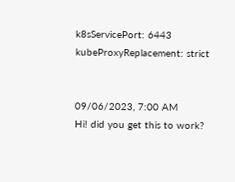k8sServicePort: 6443
kubeProxyReplacement: strict


09/06/2023, 7:00 AM
Hi! did you get this to work?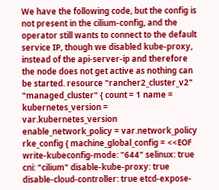We have the following code, but the config is not present in the cilium-config, and the operator still wants to connect to the default service IP, though we disabled kube-proxy, instead of the api-server-ip and therefore the node does not get active as nothing can be started. resource "rancher2_cluster_v2" "managed_cluster" { count = 1 name = kubernetes_version = var.kubernetes_version enable_network_policy = var.network_policy rke_config { machine_global_config = <<EOF write-kubeconfig-mode: "644" selinux: true cni: "cilium" disable-kube-proxy: true disable-cloud-controller: true etcd-expose-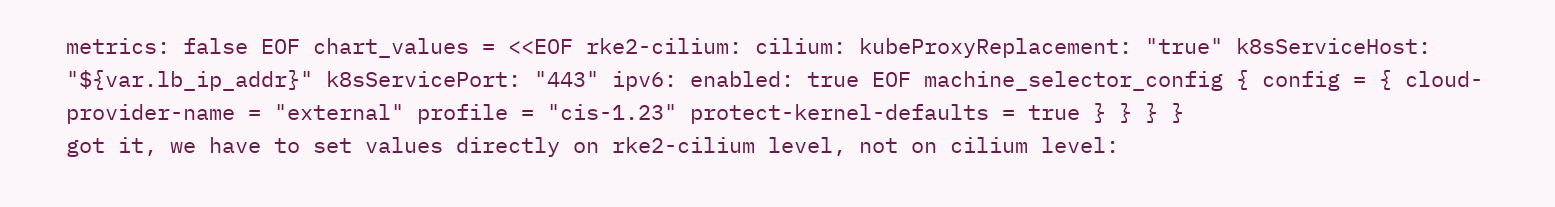metrics: false EOF chart_values = <<EOF rke2-cilium: cilium: kubeProxyReplacement: "true" k8sServiceHost: "${var.lb_ip_addr}" k8sServicePort: "443" ipv6: enabled: true EOF machine_selector_config { config = { cloud-provider-name = "external" profile = "cis-1.23" protect-kernel-defaults = true } } } }
got it, we have to set values directly on rke2-cilium level, not on cilium level: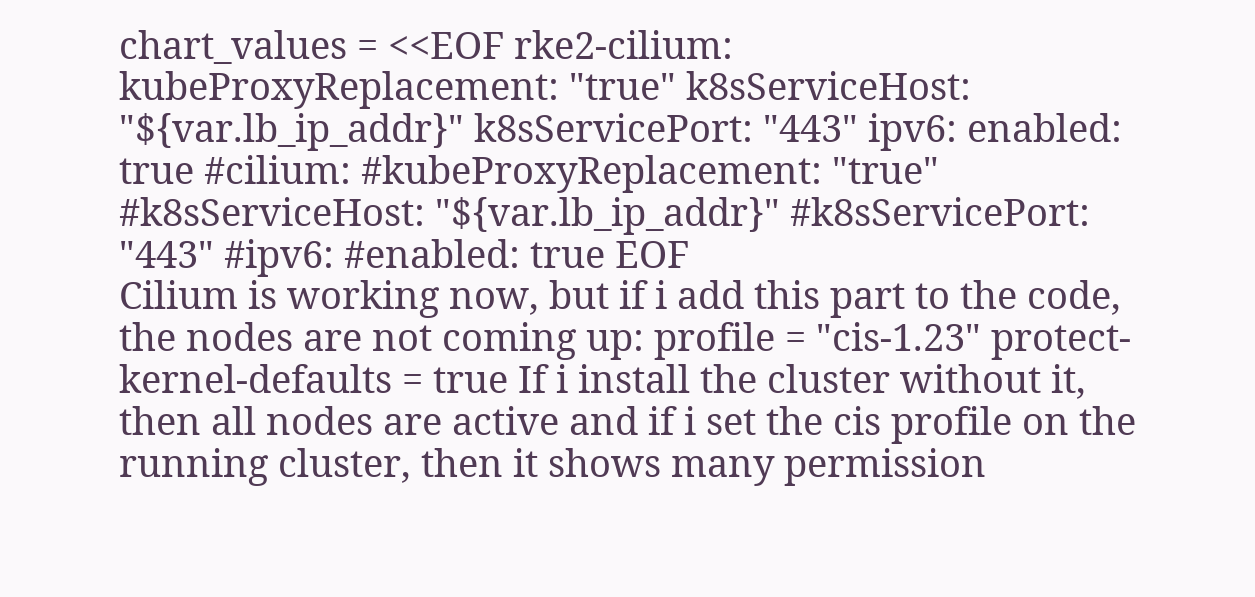chart_values = <<EOF rke2-cilium: kubeProxyReplacement: "true" k8sServiceHost: "${var.lb_ip_addr}" k8sServicePort: "443" ipv6: enabled: true #cilium: #kubeProxyReplacement: "true" #k8sServiceHost: "${var.lb_ip_addr}" #k8sServicePort: "443" #ipv6: #enabled: true EOF
Cilium is working now, but if i add this part to the code, the nodes are not coming up: profile = "cis-1.23" protect-kernel-defaults = true If i install the cluster without it, then all nodes are active and if i set the cis profile on the running cluster, then it shows many permission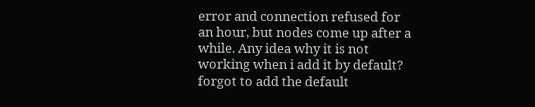error and connection refused for an hour, but nodes come up after a while. Any idea why it is not working when i add it by default?
forgot to add the default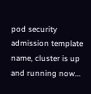pod security admission template name, cluster is up and running now...